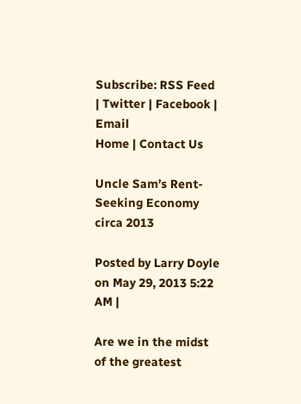Subscribe: RSS Feed | Twitter | Facebook | Email
Home | Contact Us

Uncle Sam’s Rent-Seeking Economy circa 2013

Posted by Larry Doyle on May 29, 2013 5:22 AM |

Are we in the midst of the greatest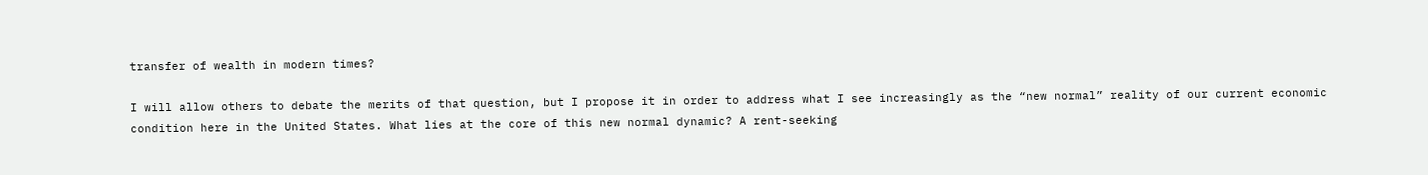transfer of wealth in modern times?

I will allow others to debate the merits of that question, but I propose it in order to address what I see increasingly as the “new normal” reality of our current economic condition here in the United States. What lies at the core of this new normal dynamic? A rent-seeking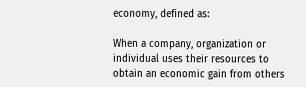economy, defined as:

When a company, organization or individual uses their resources to obtain an economic gain from others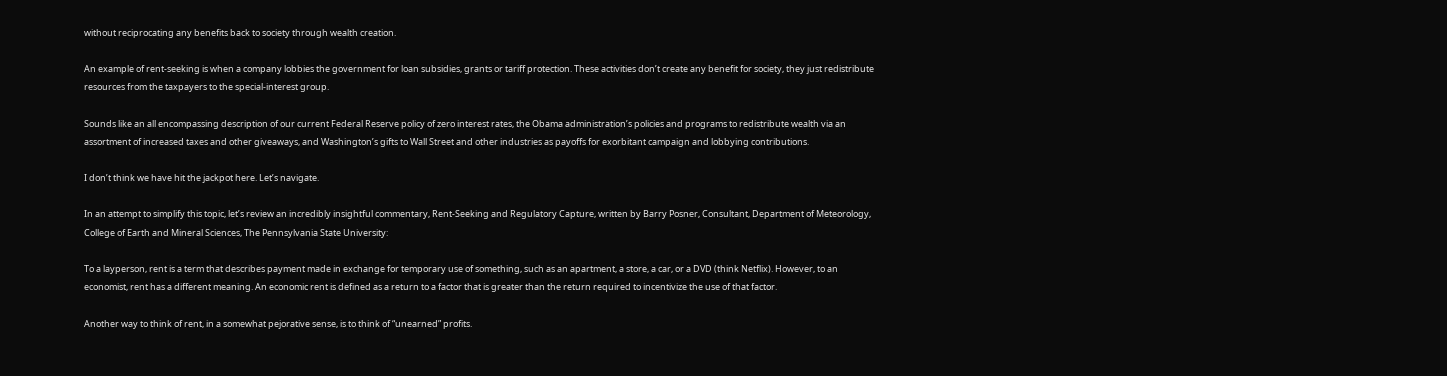without reciprocating any benefits back to society through wealth creation.

An example of rent-seeking is when a company lobbies the government for loan subsidies, grants or tariff protection. These activities don’t create any benefit for society, they just redistribute resources from the taxpayers to the special-interest group.

Sounds like an all encompassing description of our current Federal Reserve policy of zero interest rates, the Obama administration’s policies and programs to redistribute wealth via an assortment of increased taxes and other giveaways, and Washington’s gifts to Wall Street and other industries as payoffs for exorbitant campaign and lobbying contributions.

I don’t think we have hit the jackpot here. Let’s navigate.

In an attempt to simplify this topic, let’s review an incredibly insightful commentary, Rent-Seeking and Regulatory Capture, written by Barry Posner, Consultant, Department of Meteorology, College of Earth and Mineral Sciences, The Pennsylvania State University:

To a layperson, rent is a term that describes payment made in exchange for temporary use of something, such as an apartment, a store, a car, or a DVD (think Netflix). However, to an economist, rent has a different meaning. An economic rent is defined as a return to a factor that is greater than the return required to incentivize the use of that factor.

Another way to think of rent, in a somewhat pejorative sense, is to think of “unearned” profits.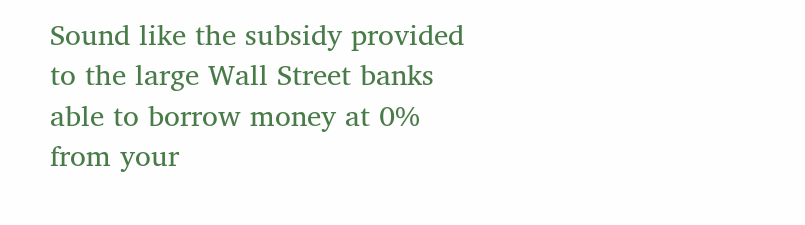Sound like the subsidy provided to the large Wall Street banks able to borrow money at 0% from your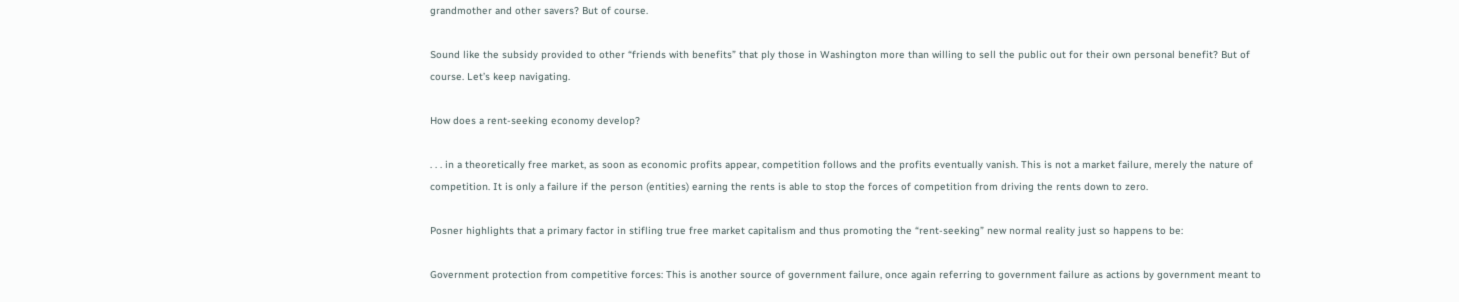grandmother and other savers? But of course.

Sound like the subsidy provided to other “friends with benefits” that ply those in Washington more than willing to sell the public out for their own personal benefit? But of course. Let’s keep navigating.

How does a rent-seeking economy develop?

. . . in a theoretically free market, as soon as economic profits appear, competition follows and the profits eventually vanish. This is not a market failure, merely the nature of competition. It is only a failure if the person (entities) earning the rents is able to stop the forces of competition from driving the rents down to zero.

Posner highlights that a primary factor in stifling true free market capitalism and thus promoting the “rent-seeking” new normal reality just so happens to be:

Government protection from competitive forces: This is another source of government failure, once again referring to government failure as actions by government meant to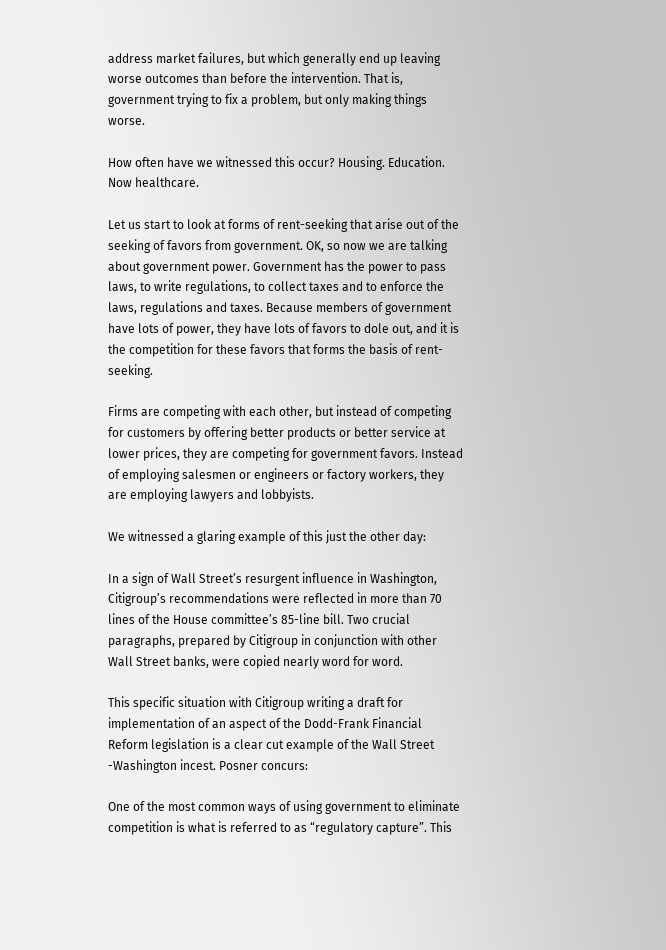address market failures, but which generally end up leaving worse outcomes than before the intervention. That is, government trying to fix a problem, but only making things worse.

How often have we witnessed this occur? Housing. Education. Now healthcare.

Let us start to look at forms of rent-seeking that arise out of the seeking of favors from government. OK, so now we are talking about government power. Government has the power to pass laws, to write regulations, to collect taxes and to enforce the laws, regulations and taxes. Because members of government have lots of power, they have lots of favors to dole out, and it is the competition for these favors that forms the basis of rent-seeking.

Firms are competing with each other, but instead of competing for customers by offering better products or better service at lower prices, they are competing for government favors. Instead of employing salesmen or engineers or factory workers, they are employing lawyers and lobbyists.

We witnessed a glaring example of this just the other day:

In a sign of Wall Street’s resurgent influence in Washington, Citigroup’s recommendations were reflected in more than 70 lines of the House committee’s 85-line bill. Two crucial paragraphs, prepared by Citigroup in conjunction with other Wall Street banks, were copied nearly word for word.

This specific situation with Citigroup writing a draft for implementation of an aspect of the Dodd-Frank Financial Reform legislation is a clear cut example of the Wall Street -Washington incest. Posner concurs:

One of the most common ways of using government to eliminate competition is what is referred to as “regulatory capture”. This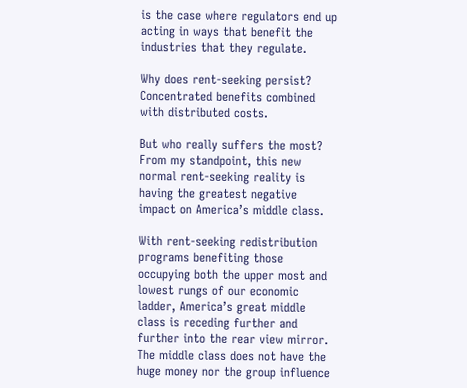is the case where regulators end up acting in ways that benefit the industries that they regulate.

Why does rent-seeking persist? Concentrated benefits combined with distributed costs.

But who really suffers the most? From my standpoint, this new normal rent-seeking reality is having the greatest negative impact on America’s middle class.

With rent-seeking redistribution programs benefiting those occupying both the upper most and lowest rungs of our economic ladder, America’s great middle class is receding further and further into the rear view mirror. The middle class does not have the huge money nor the group influence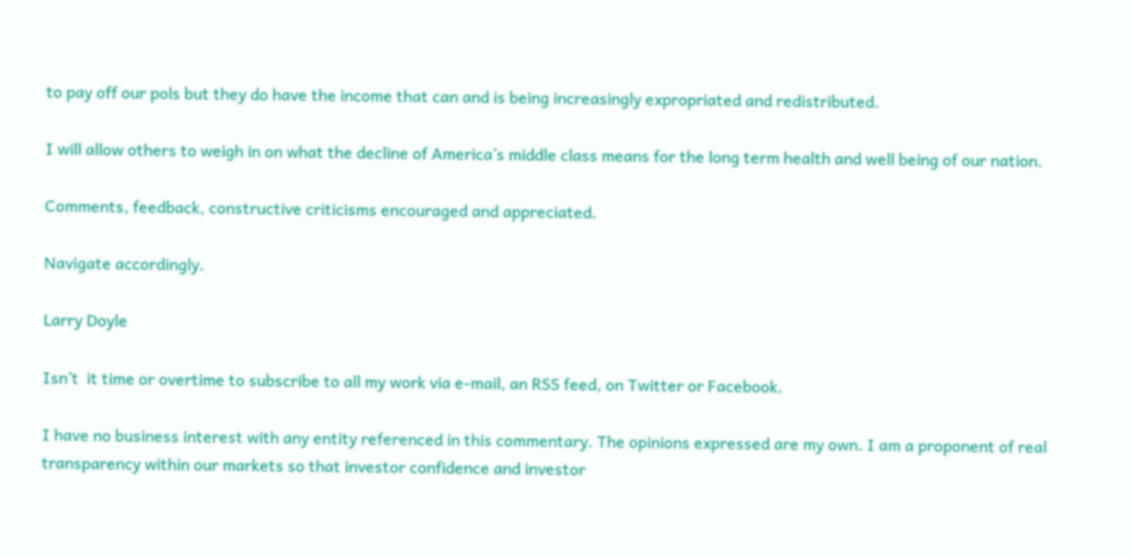to pay off our pols but they do have the income that can and is being increasingly expropriated and redistributed.

I will allow others to weigh in on what the decline of America’s middle class means for the long term health and well being of our nation.

Comments, feedback, constructive criticisms encouraged and appreciated.

Navigate accordingly.

Larry Doyle

Isn’t  it time or overtime to subscribe to all my work via e-mail, an RSS feed, on Twitter or Facebook.

I have no business interest with any entity referenced in this commentary. The opinions expressed are my own. I am a proponent of real transparency within our markets so that investor confidence and investor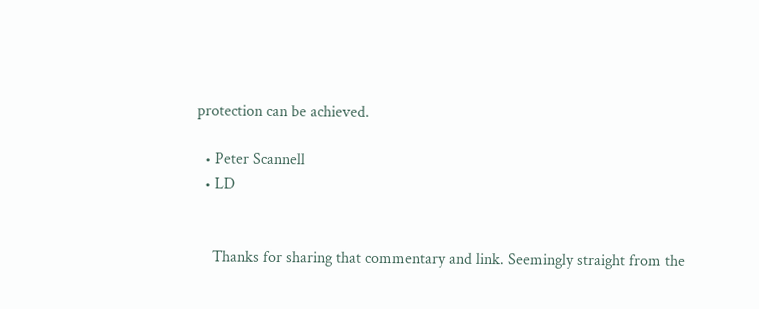protection can be achieved.

  • Peter Scannell
  • LD


    Thanks for sharing that commentary and link. Seemingly straight from the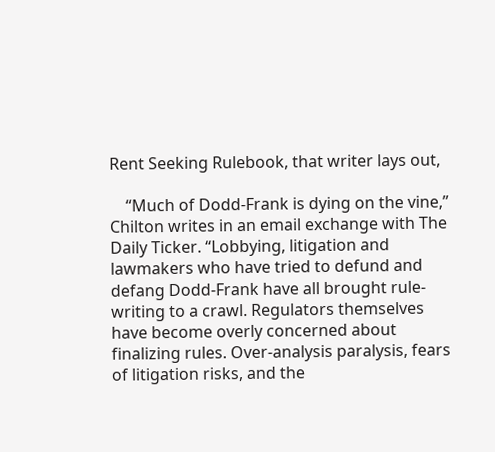Rent Seeking Rulebook, that writer lays out,

    “Much of Dodd-Frank is dying on the vine,” Chilton writes in an email exchange with The Daily Ticker. “Lobbying, litigation and lawmakers who have tried to defund and defang Dodd-Frank have all brought rule-writing to a crawl. Regulators themselves have become overly concerned about finalizing rules. Over-analysis paralysis, fears of litigation risks, and the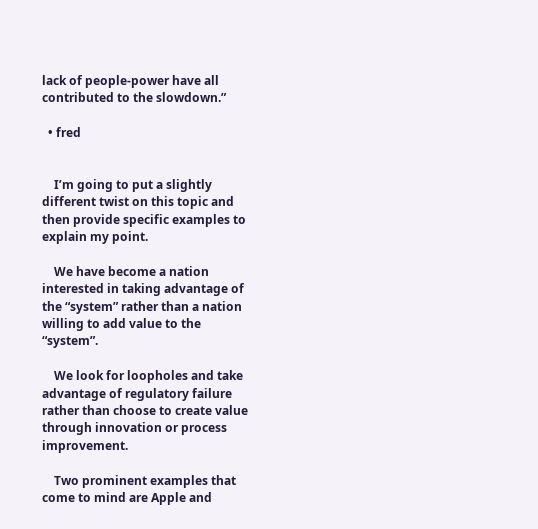lack of people-power have all contributed to the slowdown.”

  • fred


    I’m going to put a slightly different twist on this topic and then provide specific examples to explain my point.

    We have become a nation interested in taking advantage of the “system” rather than a nation willing to add value to the “system”.

    We look for loopholes and take advantage of regulatory failure rather than choose to create value through innovation or process improvement.

    Two prominent examples that come to mind are Apple and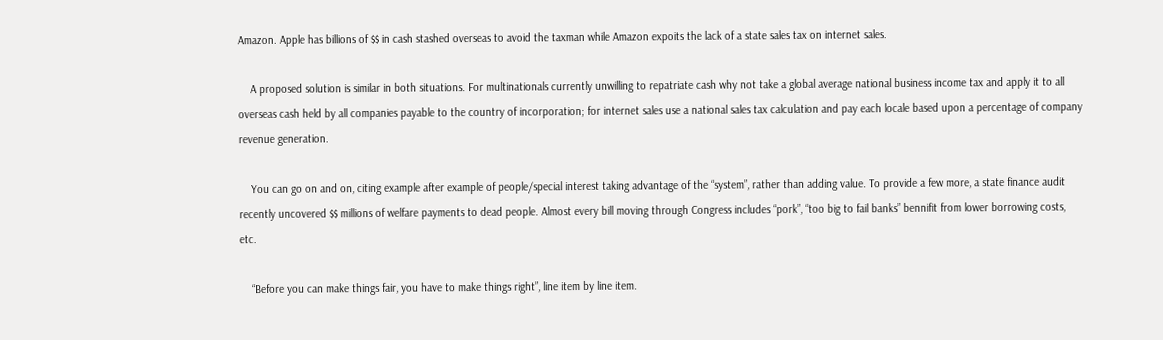Amazon. Apple has billions of $$ in cash stashed overseas to avoid the taxman while Amazon expoits the lack of a state sales tax on internet sales.

    A proposed solution is similar in both situations. For multinationals currently unwilling to repatriate cash why not take a global average national business income tax and apply it to all overseas cash held by all companies payable to the country of incorporation; for internet sales use a national sales tax calculation and pay each locale based upon a percentage of company revenue generation.

    You can go on and on, citing example after example of people/special interest taking advantage of the “system”, rather than adding value. To provide a few more, a state finance audit recently uncovered $$ millions of welfare payments to dead people. Almost every bill moving through Congress includes “pork”, “too big to fail banks” bennifit from lower borrowing costs, etc.

    “Before you can make things fair, you have to make things right”, line item by line item.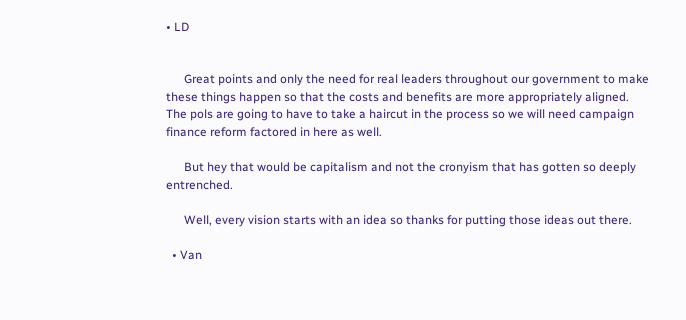• LD


      Great points and only the need for real leaders throughout our government to make these things happen so that the costs and benefits are more appropriately aligned. The pols are going to have to take a haircut in the process so we will need campaign finance reform factored in here as well.

      But hey that would be capitalism and not the cronyism that has gotten so deeply entrenched.

      Well, every vision starts with an idea so thanks for putting those ideas out there.

  • Van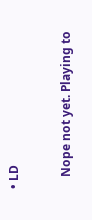• LD


    Nope not yet. Playing to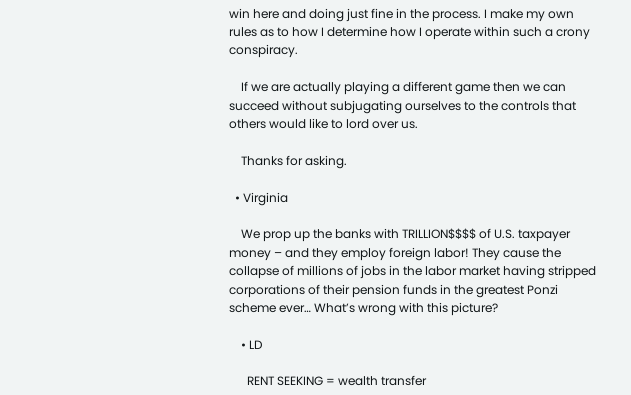win here and doing just fine in the process. I make my own rules as to how I determine how I operate within such a crony conspiracy.

    If we are actually playing a different game then we can succeed without subjugating ourselves to the controls that others would like to lord over us.

    Thanks for asking.

  • Virginia

    We prop up the banks with TRILLION$$$$ of U.S. taxpayer money – and they employ foreign labor! They cause the collapse of millions of jobs in the labor market having stripped corporations of their pension funds in the greatest Ponzi scheme ever… What’s wrong with this picture?

    • LD

      RENT SEEKING = wealth transfer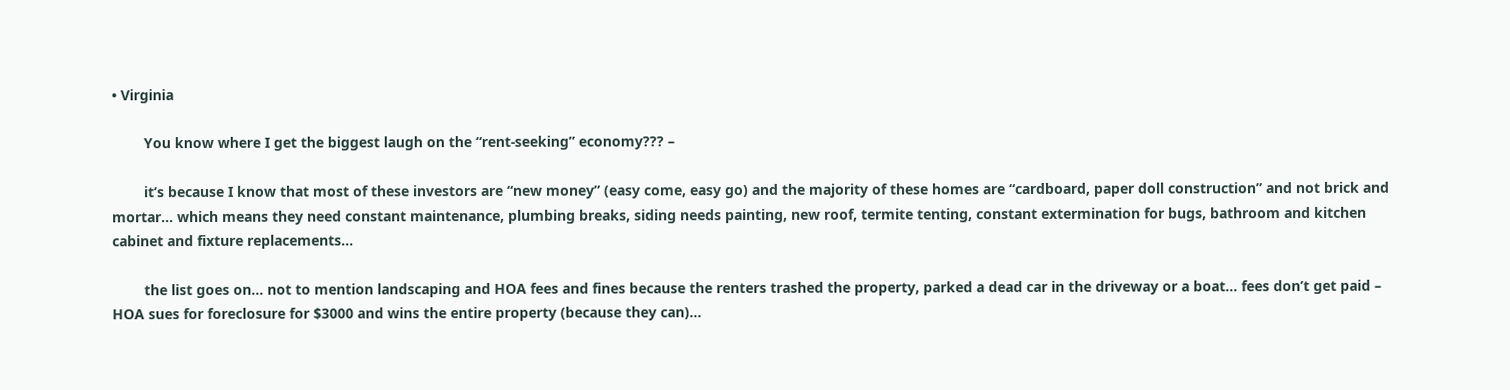• Virginia

        You know where I get the biggest laugh on the “rent-seeking” economy??? –

        it’s because I know that most of these investors are “new money” (easy come, easy go) and the majority of these homes are “cardboard, paper doll construction” and not brick and mortar… which means they need constant maintenance, plumbing breaks, siding needs painting, new roof, termite tenting, constant extermination for bugs, bathroom and kitchen cabinet and fixture replacements…

        the list goes on… not to mention landscaping and HOA fees and fines because the renters trashed the property, parked a dead car in the driveway or a boat… fees don’t get paid – HOA sues for foreclosure for $3000 and wins the entire property (because they can)…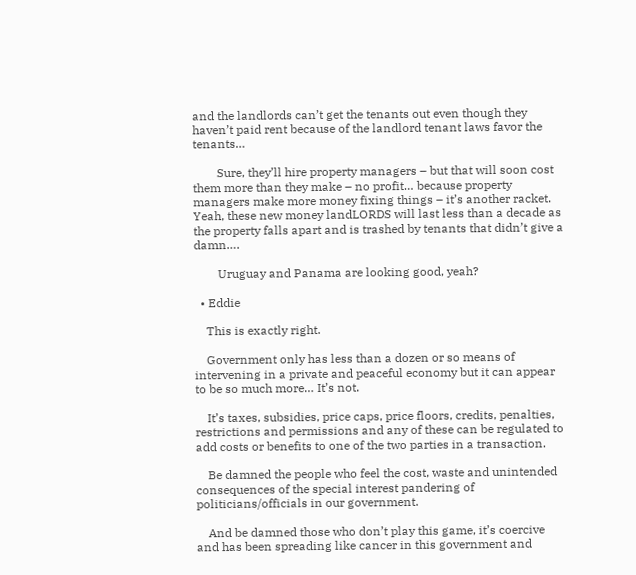and the landlords can’t get the tenants out even though they haven’t paid rent because of the landlord tenant laws favor the tenants…

        Sure, they’ll hire property managers – but that will soon cost them more than they make – no profit… because property managers make more money fixing things – it’s another racket. Yeah, these new money landLORDS will last less than a decade as the property falls apart and is trashed by tenants that didn’t give a damn….

        Uruguay and Panama are looking good, yeah?

  • Eddie

    This is exactly right.

    Government only has less than a dozen or so means of intervening in a private and peaceful economy but it can appear to be so much more… It’s not.

    It’s taxes, subsidies, price caps, price floors, credits, penalties, restrictions and permissions and any of these can be regulated to add costs or benefits to one of the two parties in a transaction.

    Be damned the people who feel the cost, waste and unintended consequences of the special interest pandering of politicians/officials in our government.

    And be damned those who don’t play this game, it’s coercive and has been spreading like cancer in this government and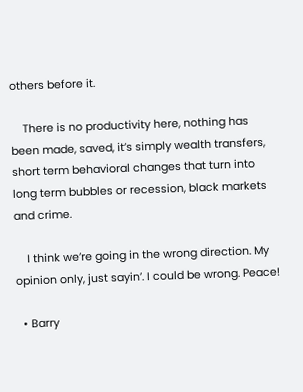others before it.

    There is no productivity here, nothing has been made, saved, it’s simply wealth transfers, short term behavioral changes that turn into long term bubbles or recession, black markets and crime.

    I think we’re going in the wrong direction. My opinion only, just sayin’. I could be wrong. Peace!

  • Barry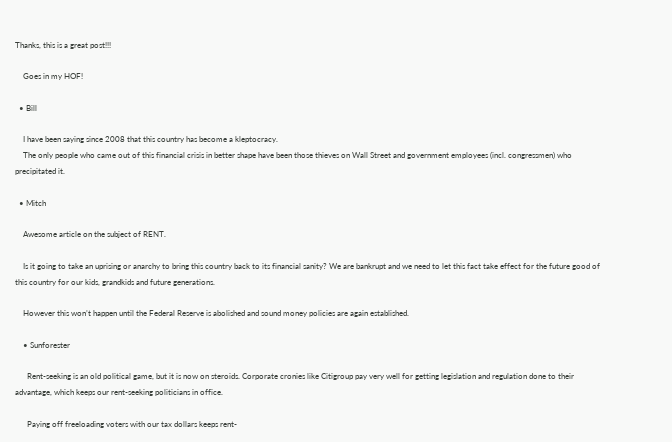Thanks, this is a great post!!!

    Goes in my HOF!

  • Bill

    I have been saying since 2008 that this country has become a kleptocracy.
    The only people who came out of this financial crisis in better shape have been those thieves on Wall Street and government employees (incl. congressmen) who precipitated it.

  • Mitch

    Awesome article on the subject of RENT.

    Is it going to take an uprising or anarchy to bring this country back to its financial sanity? We are bankrupt and we need to let this fact take effect for the future good of this country for our kids, grandkids and future generations.

    However this won’t happen until the Federal Reserve is abolished and sound money policies are again established.

    • Sunforester

      Rent-seeking is an old political game, but it is now on steroids. Corporate cronies like Citigroup pay very well for getting legislation and regulation done to their advantage, which keeps our rent-seeking politicians in office.

      Paying off freeloading voters with our tax dollars keeps rent-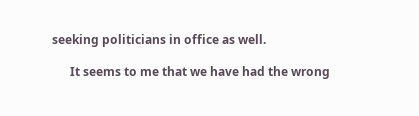seeking politicians in office as well.

      It seems to me that we have had the wrong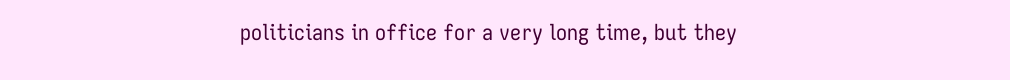politicians in office for a very long time, but they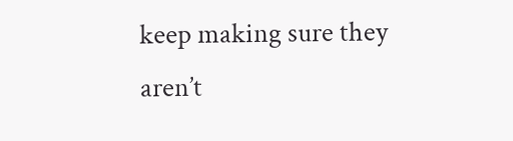keep making sure they aren’t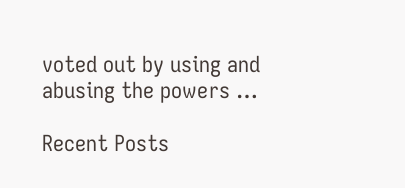voted out by using and abusing the powers …

Recent Posts